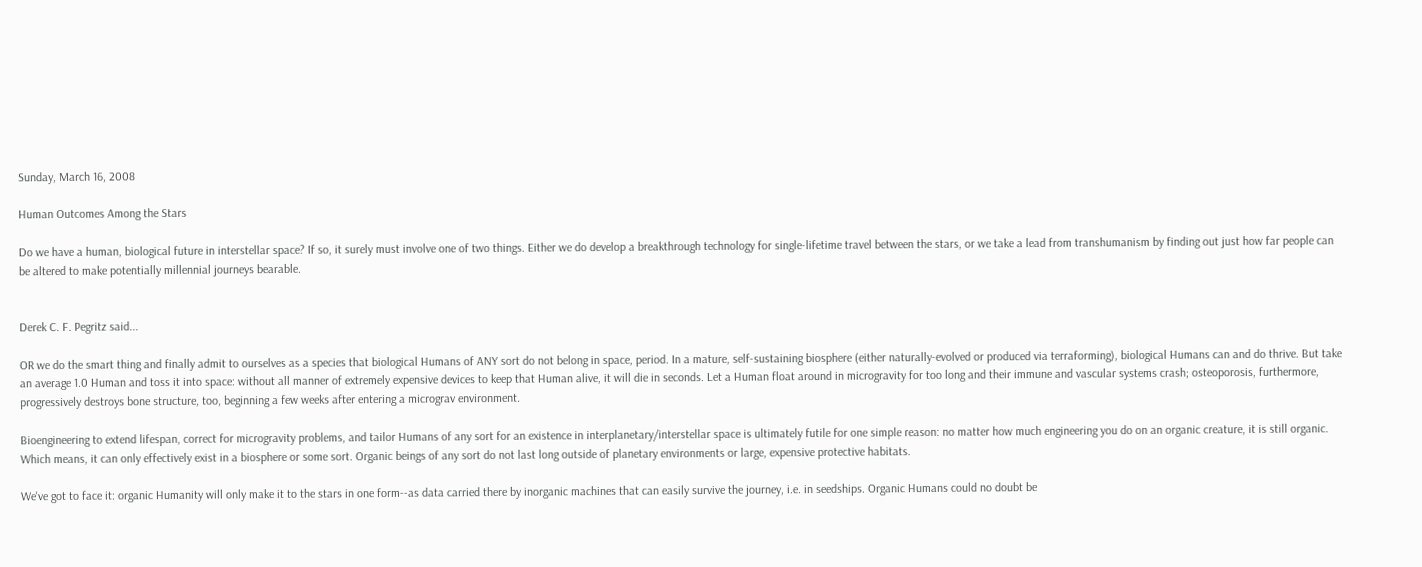Sunday, March 16, 2008

Human Outcomes Among the Stars

Do we have a human, biological future in interstellar space? If so, it surely must involve one of two things. Either we do develop a breakthrough technology for single-lifetime travel between the stars, or we take a lead from transhumanism by finding out just how far people can be altered to make potentially millennial journeys bearable.


Derek C. F. Pegritz said...

OR we do the smart thing and finally admit to ourselves as a species that biological Humans of ANY sort do not belong in space, period. In a mature, self-sustaining biosphere (either naturally-evolved or produced via terraforming), biological Humans can and do thrive. But take an average 1.0 Human and toss it into space: without all manner of extremely expensive devices to keep that Human alive, it will die in seconds. Let a Human float around in microgravity for too long and their immune and vascular systems crash; osteoporosis, furthermore, progressively destroys bone structure, too, beginning a few weeks after entering a micrograv environment.

Bioengineering to extend lifespan, correct for microgravity problems, and tailor Humans of any sort for an existence in interplanetary/interstellar space is ultimately futile for one simple reason: no matter how much engineering you do on an organic creature, it is still organic. Which means, it can only effectively exist in a biosphere or some sort. Organic beings of any sort do not last long outside of planetary environments or large, expensive protective habitats.

We've got to face it: organic Humanity will only make it to the stars in one form--as data carried there by inorganic machines that can easily survive the journey, i.e. in seedships. Organic Humans could no doubt be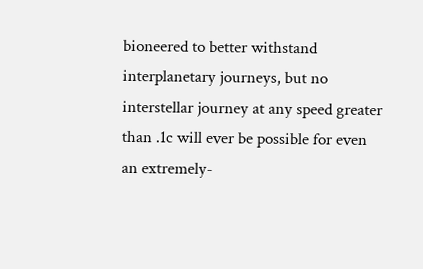bioneered to better withstand interplanetary journeys, but no interstellar journey at any speed greater than .1c will ever be possible for even an extremely-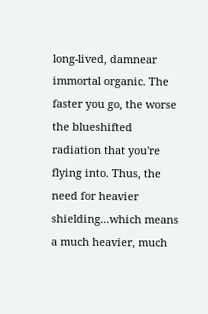long-lived, damnear immortal organic. The faster you go, the worse the blueshifted radiation that you're flying into. Thus, the need for heavier shielding...which means a much heavier, much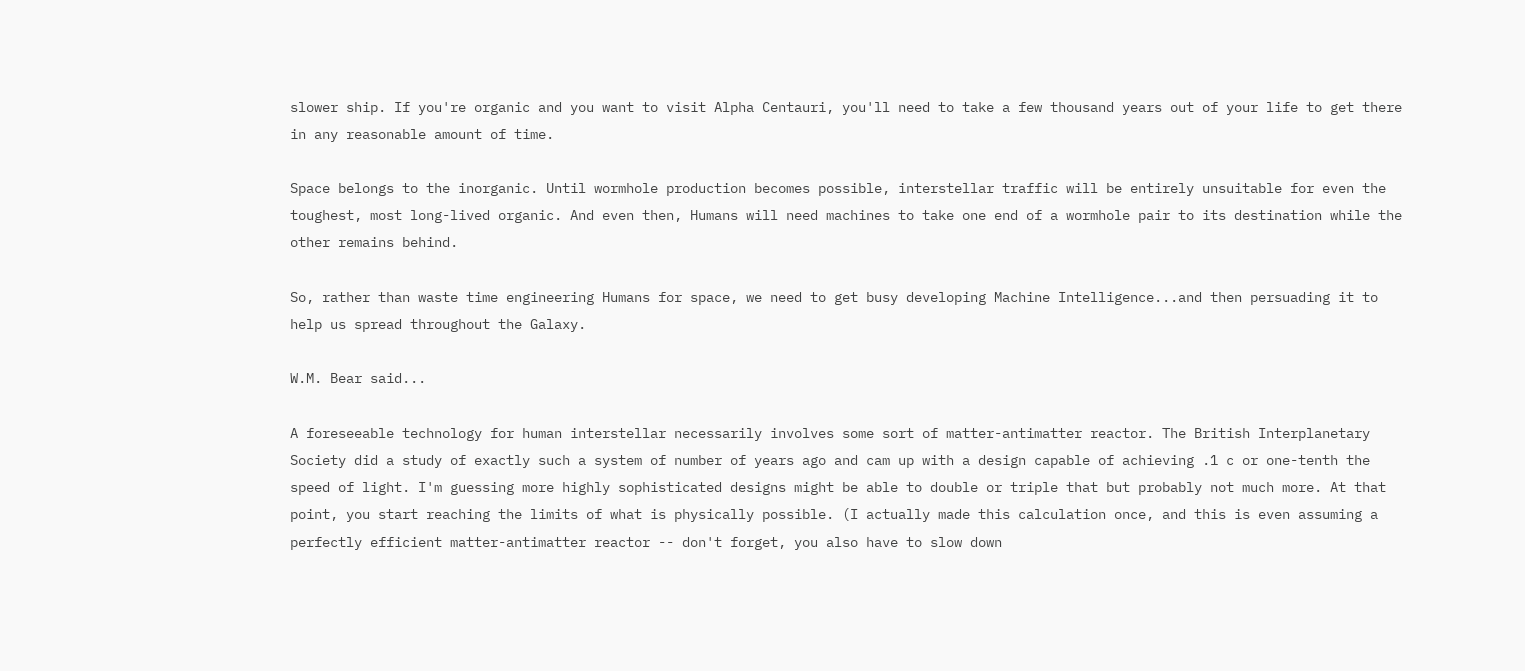slower ship. If you're organic and you want to visit Alpha Centauri, you'll need to take a few thousand years out of your life to get there in any reasonable amount of time.

Space belongs to the inorganic. Until wormhole production becomes possible, interstellar traffic will be entirely unsuitable for even the toughest, most long-lived organic. And even then, Humans will need machines to take one end of a wormhole pair to its destination while the other remains behind.

So, rather than waste time engineering Humans for space, we need to get busy developing Machine Intelligence...and then persuading it to help us spread throughout the Galaxy.

W.M. Bear said...

A foreseeable technology for human interstellar necessarily involves some sort of matter-antimatter reactor. The British Interplanetary Society did a study of exactly such a system of number of years ago and cam up with a design capable of achieving .1 c or one-tenth the speed of light. I'm guessing more highly sophisticated designs might be able to double or triple that but probably not much more. At that point, you start reaching the limits of what is physically possible. (I actually made this calculation once, and this is even assuming a perfectly efficient matter-antimatter reactor -- don't forget, you also have to slow down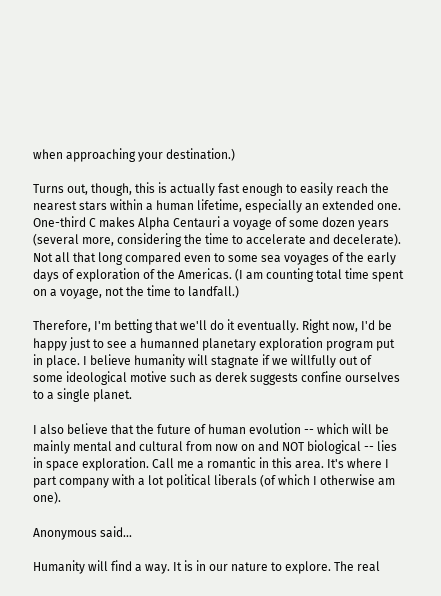when approaching your destination.)

Turns out, though, this is actually fast enough to easily reach the nearest stars within a human lifetime, especially an extended one. One-third C makes Alpha Centauri a voyage of some dozen years (several more, considering the time to accelerate and decelerate). Not all that long compared even to some sea voyages of the early days of exploration of the Americas. (I am counting total time spent on a voyage, not the time to landfall.)

Therefore, I'm betting that we'll do it eventually. Right now, I'd be happy just to see a humanned planetary exploration program put in place. I believe humanity will stagnate if we willfully out of some ideological motive such as derek suggests confine ourselves to a single planet.

I also believe that the future of human evolution -- which will be mainly mental and cultural from now on and NOT biological -- lies in space exploration. Call me a romantic in this area. It's where I part company with a lot political liberals (of which I otherwise am one).

Anonymous said...

Humanity will find a way. It is in our nature to explore. The real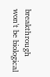breakthrough won't be biological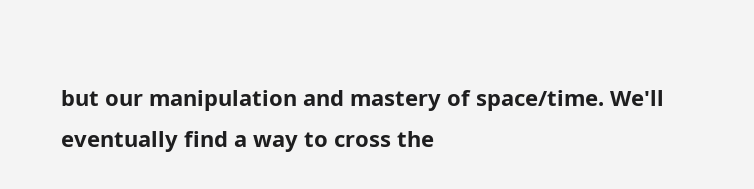but our manipulation and mastery of space/time. We'll eventually find a way to cross the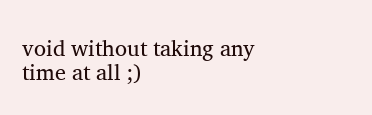void without taking any time at all ;)